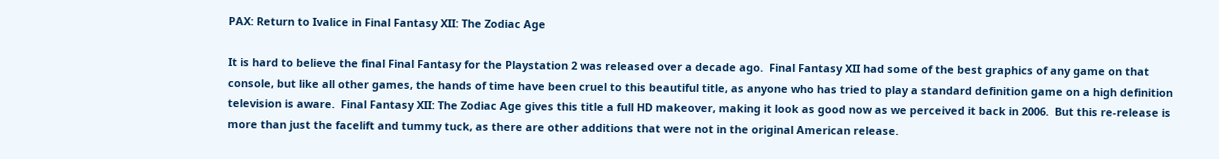PAX: Return to Ivalice in Final Fantasy XII: The Zodiac Age

It is hard to believe the final Final Fantasy for the Playstation 2 was released over a decade ago.  Final Fantasy XII had some of the best graphics of any game on that console, but like all other games, the hands of time have been cruel to this beautiful title, as anyone who has tried to play a standard definition game on a high definition television is aware.  Final Fantasy XII: The Zodiac Age gives this title a full HD makeover, making it look as good now as we perceived it back in 2006.  But this re-release is more than just the facelift and tummy tuck, as there are other additions that were not in the original American release.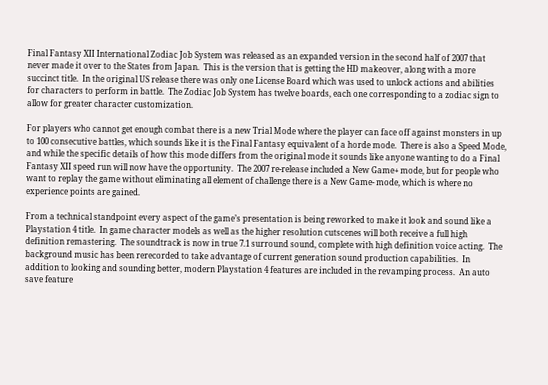Final Fantasy XII International Zodiac Job System was released as an expanded version in the second half of 2007 that never made it over to the States from Japan.  This is the version that is getting the HD makeover, along with a more succinct title.  In the original US release there was only one License Board which was used to unlock actions and abilities for characters to perform in battle.  The Zodiac Job System has twelve boards, each one corresponding to a zodiac sign to allow for greater character customization.

For players who cannot get enough combat there is a new Trial Mode where the player can face off against monsters in up to 100 consecutive battles, which sounds like it is the Final Fantasy equivalent of a horde mode.  There is also a Speed Mode, and while the specific details of how this mode differs from the original mode it sounds like anyone wanting to do a Final Fantasy XII speed run will now have the opportunity.  The 2007 re-release included a New Game+ mode, but for people who want to replay the game without eliminating all element of challenge there is a New Game- mode, which is where no experience points are gained.

From a technical standpoint every aspect of the game’s presentation is being reworked to make it look and sound like a Playstation 4 title.  In game character models as well as the higher resolution cutscenes will both receive a full high definition remastering.  The soundtrack is now in true 7.1 surround sound, complete with high definition voice acting.  The background music has been rerecorded to take advantage of current generation sound production capabilities.  In addition to looking and sounding better, modern Playstation 4 features are included in the revamping process.  An auto save feature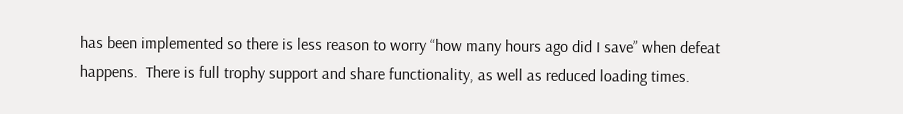has been implemented so there is less reason to worry “how many hours ago did I save” when defeat happens.  There is full trophy support and share functionality, as well as reduced loading times.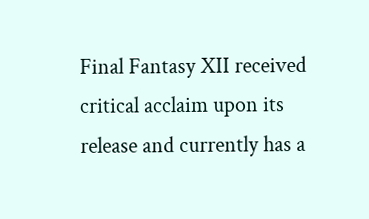Final Fantasy XII received critical acclaim upon its release and currently has a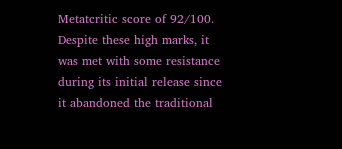Metatcritic score of 92/100.  Despite these high marks, it was met with some resistance during its initial release since it abandoned the traditional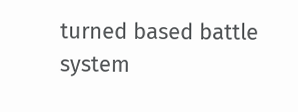turned based battle system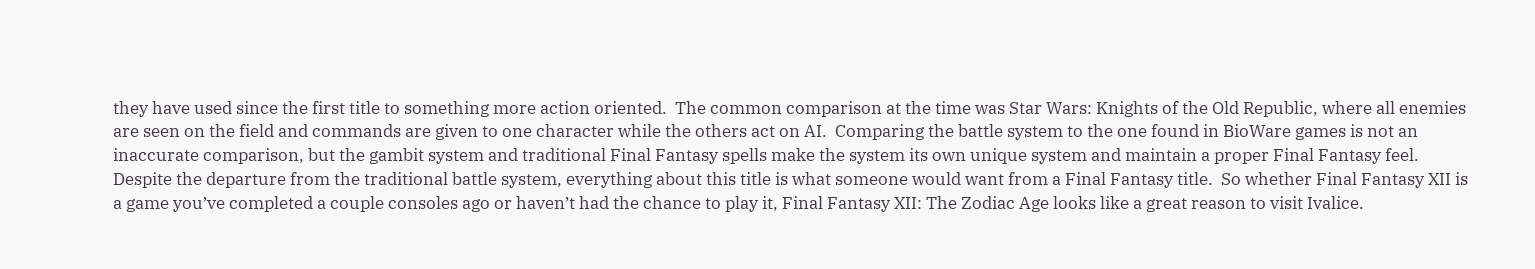they have used since the first title to something more action oriented.  The common comparison at the time was Star Wars: Knights of the Old Republic, where all enemies are seen on the field and commands are given to one character while the others act on AI.  Comparing the battle system to the one found in BioWare games is not an inaccurate comparison, but the gambit system and traditional Final Fantasy spells make the system its own unique system and maintain a proper Final Fantasy feel.  Despite the departure from the traditional battle system, everything about this title is what someone would want from a Final Fantasy title.  So whether Final Fantasy XII is a game you’ve completed a couple consoles ago or haven’t had the chance to play it, Final Fantasy XII: The Zodiac Age looks like a great reason to visit Ivalice.